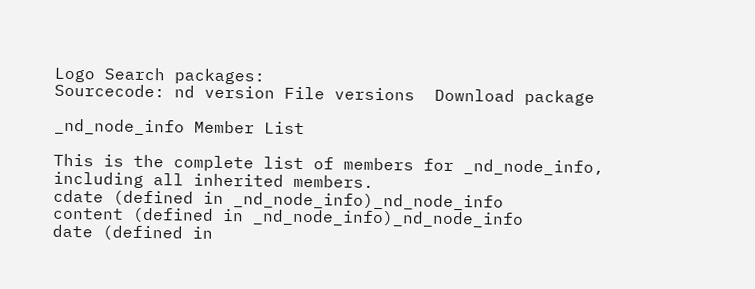Logo Search packages:
Sourcecode: nd version File versions  Download package

_nd_node_info Member List

This is the complete list of members for _nd_node_info, including all inherited members.
cdate (defined in _nd_node_info)_nd_node_info
content (defined in _nd_node_info)_nd_node_info
date (defined in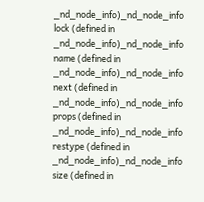_nd_node_info)_nd_node_info
lock (defined in _nd_node_info)_nd_node_info
name (defined in _nd_node_info)_nd_node_info
next (defined in _nd_node_info)_nd_node_info
props (defined in _nd_node_info)_nd_node_info
restype (defined in _nd_node_info)_nd_node_info
size (defined in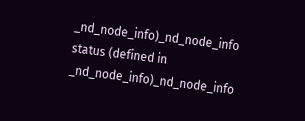_nd_node_info)_nd_node_info
status (defined in _nd_node_info)_nd_node_info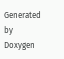Generated by  Doxygen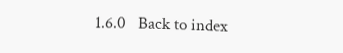1.6.0   Back to index